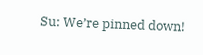Su: We’re pinned down!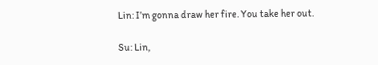Lin: I’m gonna draw her fire. You take her out.

Su: Lin,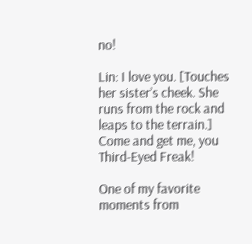no!

Lin: I love you. [Touches her sister’s cheek. She runs from the rock and leaps to the terrain.] Come and get me, you Third-Eyed Freak!

One of my favorite moments from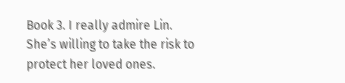Book 3. I really admire Lin. She’s willing to take the risk to protect her loved ones.